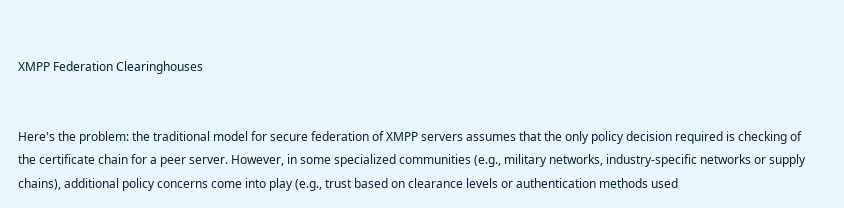XMPP Federation Clearinghouses


Here's the problem: the traditional model for secure federation of XMPP servers assumes that the only policy decision required is checking of the certificate chain for a peer server. However, in some specialized communities (e.g., military networks, industry-specific networks or supply chains), additional policy concerns come into play (e.g., trust based on clearance levels or authentication methods used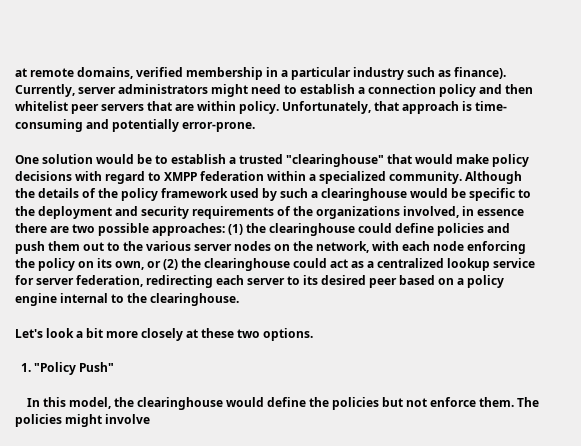at remote domains, verified membership in a particular industry such as finance). Currently, server administrators might need to establish a connection policy and then whitelist peer servers that are within policy. Unfortunately, that approach is time-consuming and potentially error-prone.

One solution would be to establish a trusted "clearinghouse" that would make policy decisions with regard to XMPP federation within a specialized community. Although the details of the policy framework used by such a clearinghouse would be specific to the deployment and security requirements of the organizations involved, in essence there are two possible approaches: (1) the clearinghouse could define policies and push them out to the various server nodes on the network, with each node enforcing the policy on its own, or (2) the clearinghouse could act as a centralized lookup service for server federation, redirecting each server to its desired peer based on a policy engine internal to the clearinghouse.

Let's look a bit more closely at these two options.

  1. "Policy Push"

    In this model, the clearinghouse would define the policies but not enforce them. The policies might involve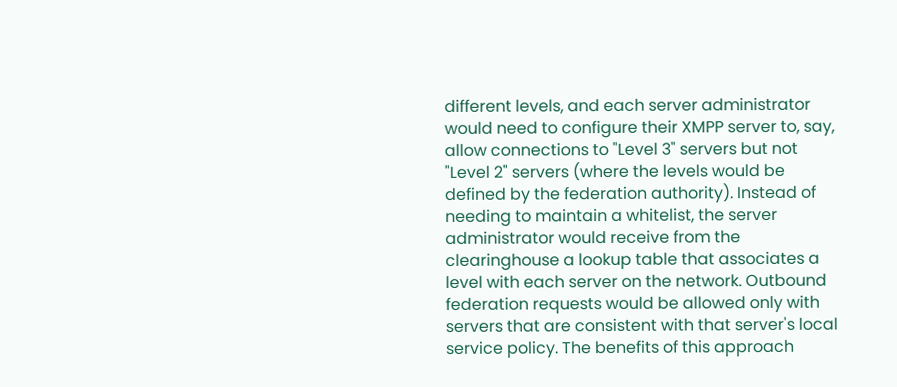different levels, and each server administrator would need to configure their XMPP server to, say, allow connections to "Level 3" servers but not "Level 2" servers (where the levels would be defined by the federation authority). Instead of needing to maintain a whitelist, the server administrator would receive from the clearinghouse a lookup table that associates a level with each server on the network. Outbound federation requests would be allowed only with servers that are consistent with that server's local service policy. The benefits of this approach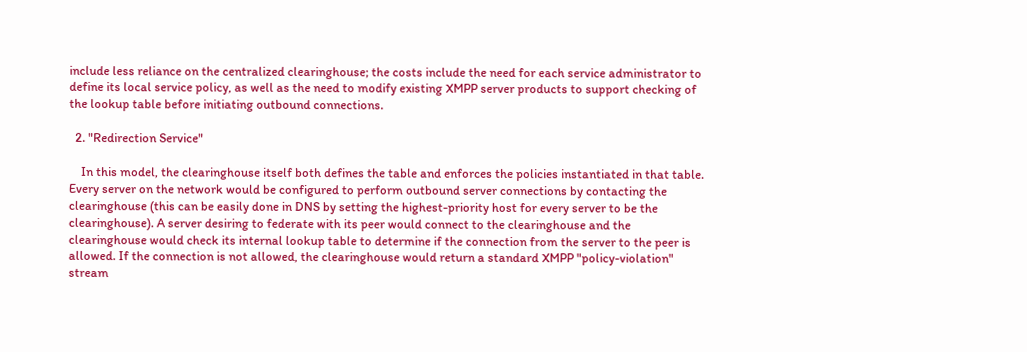include less reliance on the centralized clearinghouse; the costs include the need for each service administrator to define its local service policy, as well as the need to modify existing XMPP server products to support checking of the lookup table before initiating outbound connections.

  2. "Redirection Service"

    In this model, the clearinghouse itself both defines the table and enforces the policies instantiated in that table. Every server on the network would be configured to perform outbound server connections by contacting the clearinghouse (this can be easily done in DNS by setting the highest-priority host for every server to be the clearinghouse). A server desiring to federate with its peer would connect to the clearinghouse and the clearinghouse would check its internal lookup table to determine if the connection from the server to the peer is allowed. If the connection is not allowed, the clearinghouse would return a standard XMPP "policy-violation" stream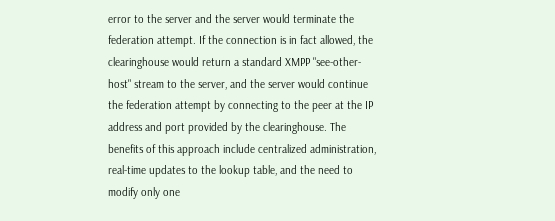error to the server and the server would terminate the federation attempt. If the connection is in fact allowed, the clearinghouse would return a standard XMPP "see-other-host" stream to the server, and the server would continue the federation attempt by connecting to the peer at the IP address and port provided by the clearinghouse. The benefits of this approach include centralized administration, real-time updates to the lookup table, and the need to modify only one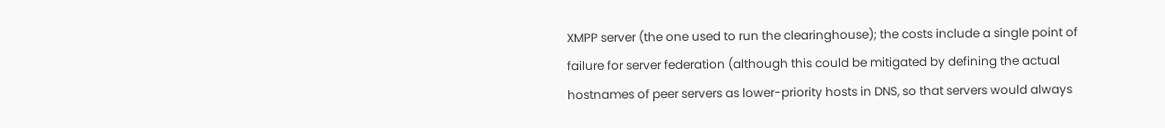XMPP server (the one used to run the clearinghouse); the costs include a single point of failure for server federation (although this could be mitigated by defining the actual hostnames of peer servers as lower-priority hosts in DNS, so that servers would always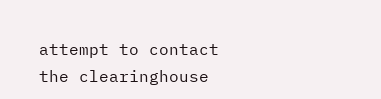attempt to contact the clearinghouse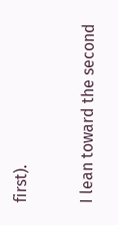first).

I lean toward the second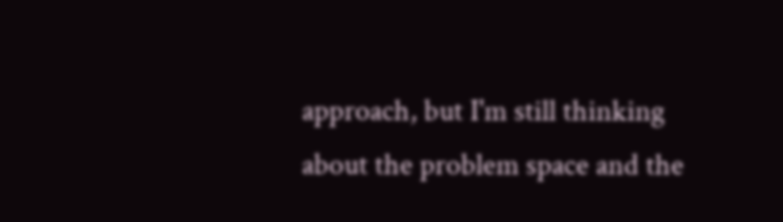approach, but I'm still thinking about the problem space and the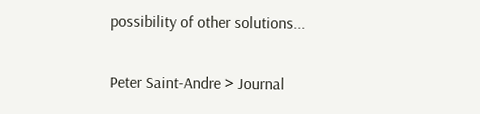possibility of other solutions...

Peter Saint-Andre > Journal